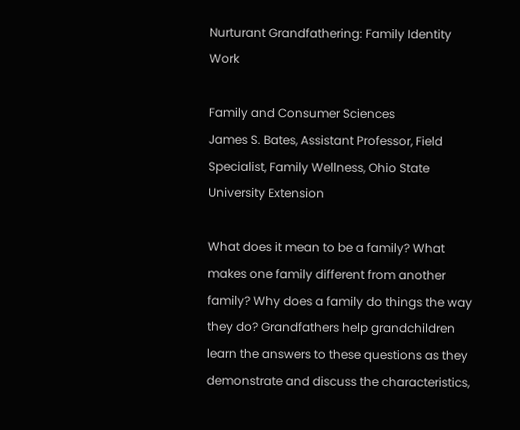Nurturant Grandfathering: Family Identity Work

Family and Consumer Sciences
James S. Bates, Assistant Professor, Field Specialist, Family Wellness, Ohio State University Extension

What does it mean to be a family? What makes one family different from another family? Why does a family do things the way they do? Grandfathers help grandchildren learn the answers to these questions as they demonstrate and discuss the characteristics,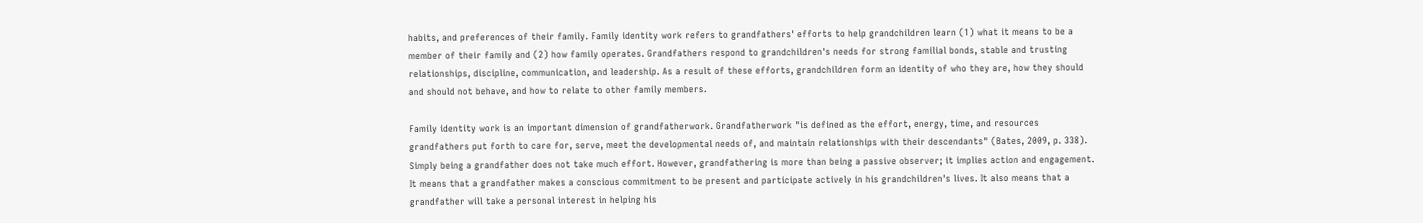habits, and preferences of their family. Family identity work refers to grandfathers' efforts to help grandchildren learn (1) what it means to be a member of their family and (2) how family operates. Grandfathers respond to grandchildren's needs for strong familial bonds, stable and trusting relationships, discipline, communication, and leadership. As a result of these efforts, grandchildren form an identity of who they are, how they should and should not behave, and how to relate to other family members.

Family identity work is an important dimension of grandfatherwork. Grandfatherwork "is defined as the effort, energy, time, and resources grandfathers put forth to care for, serve, meet the developmental needs of, and maintain relationships with their descendants" (Bates, 2009, p. 338). Simply being a grandfather does not take much effort. However, grandfathering is more than being a passive observer; it implies action and engagement. It means that a grandfather makes a conscious commitment to be present and participate actively in his grandchildren's lives. It also means that a grandfather will take a personal interest in helping his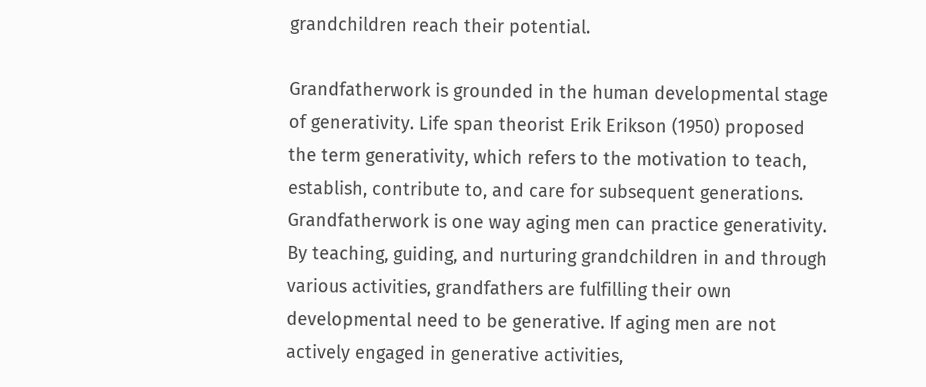grandchildren reach their potential.

Grandfatherwork is grounded in the human developmental stage of generativity. Life span theorist Erik Erikson (1950) proposed the term generativity, which refers to the motivation to teach, establish, contribute to, and care for subsequent generations. Grandfatherwork is one way aging men can practice generativity. By teaching, guiding, and nurturing grandchildren in and through various activities, grandfathers are fulfilling their own developmental need to be generative. If aging men are not actively engaged in generative activities,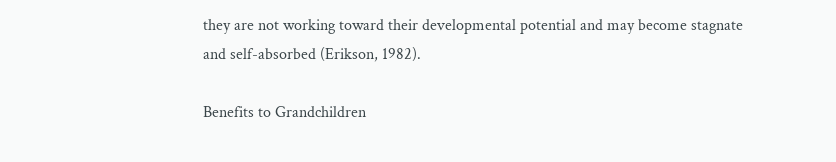they are not working toward their developmental potential and may become stagnate and self-absorbed (Erikson, 1982).

Benefits to Grandchildren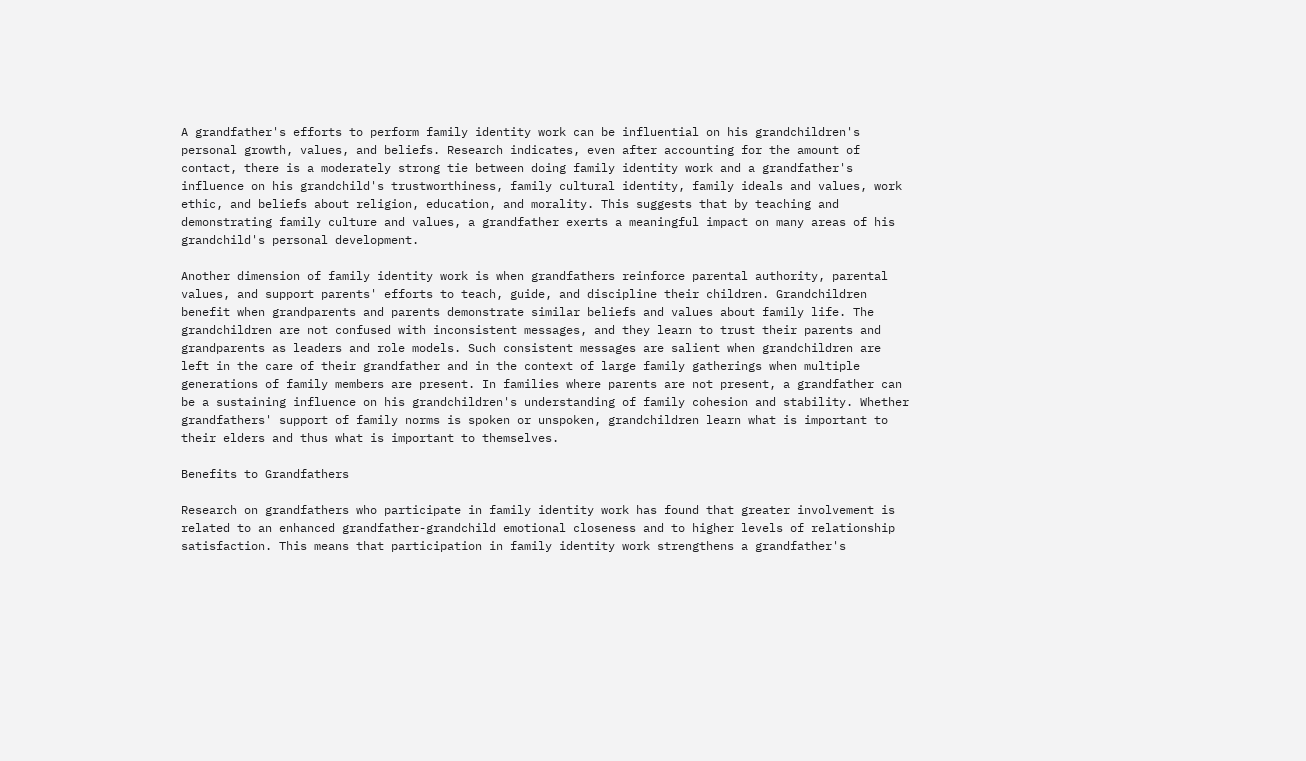A grandfather's efforts to perform family identity work can be influential on his grandchildren's personal growth, values, and beliefs. Research indicates, even after accounting for the amount of contact, there is a moderately strong tie between doing family identity work and a grandfather's influence on his grandchild's trustworthiness, family cultural identity, family ideals and values, work ethic, and beliefs about religion, education, and morality. This suggests that by teaching and demonstrating family culture and values, a grandfather exerts a meaningful impact on many areas of his grandchild's personal development.

Another dimension of family identity work is when grandfathers reinforce parental authority, parental values, and support parents' efforts to teach, guide, and discipline their children. Grandchildren benefit when grandparents and parents demonstrate similar beliefs and values about family life. The grandchildren are not confused with inconsistent messages, and they learn to trust their parents and grandparents as leaders and role models. Such consistent messages are salient when grandchildren are left in the care of their grandfather and in the context of large family gatherings when multiple generations of family members are present. In families where parents are not present, a grandfather can be a sustaining influence on his grandchildren's understanding of family cohesion and stability. Whether grandfathers' support of family norms is spoken or unspoken, grandchildren learn what is important to their elders and thus what is important to themselves.

Benefits to Grandfathers

Research on grandfathers who participate in family identity work has found that greater involvement is related to an enhanced grandfather-grandchild emotional closeness and to higher levels of relationship satisfaction. This means that participation in family identity work strengthens a grandfather's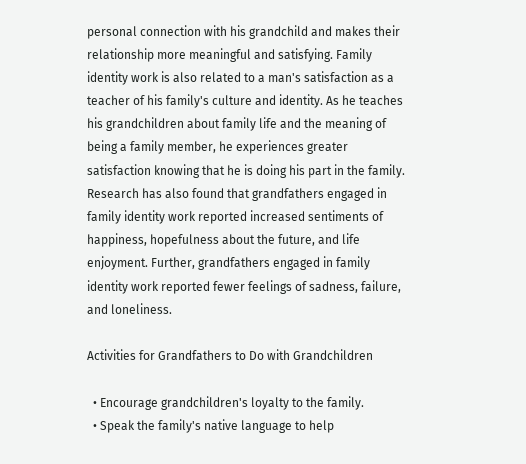personal connection with his grandchild and makes their relationship more meaningful and satisfying. Family identity work is also related to a man's satisfaction as a teacher of his family's culture and identity. As he teaches his grandchildren about family life and the meaning of being a family member, he experiences greater satisfaction knowing that he is doing his part in the family. Research has also found that grandfathers engaged in family identity work reported increased sentiments of happiness, hopefulness about the future, and life enjoyment. Further, grandfathers engaged in family identity work reported fewer feelings of sadness, failure, and loneliness.

Activities for Grandfathers to Do with Grandchildren

  • Encourage grandchildren's loyalty to the family.
  • Speak the family's native language to help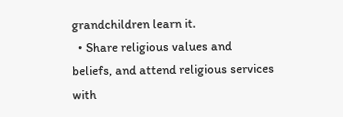grandchildren learn it.
  • Share religious values and beliefs, and attend religious services with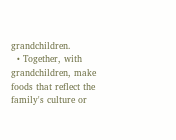grandchildren.
  • Together, with grandchildren, make foods that reflect the family's culture or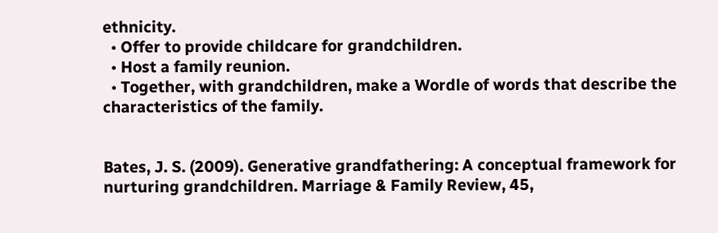ethnicity.
  • Offer to provide childcare for grandchildren.
  • Host a family reunion.
  • Together, with grandchildren, make a Wordle of words that describe the characteristics of the family.


Bates, J. S. (2009). Generative grandfathering: A conceptual framework for nurturing grandchildren. Marriage & Family Review, 45,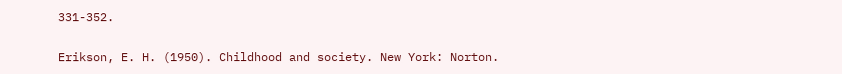331-352.

Erikson, E. H. (1950). Childhood and society. New York: Norton.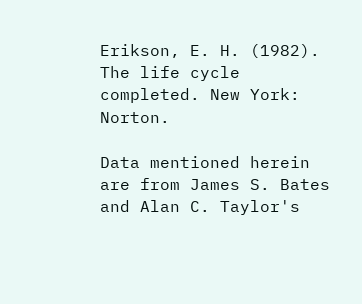Erikson, E. H. (1982). The life cycle completed. New York: Norton.

Data mentioned herein are from James S. Bates and Alan C. Taylor's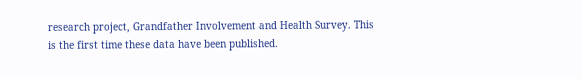research project, Grandfather Involvement and Health Survey. This is the first time these data have been published.